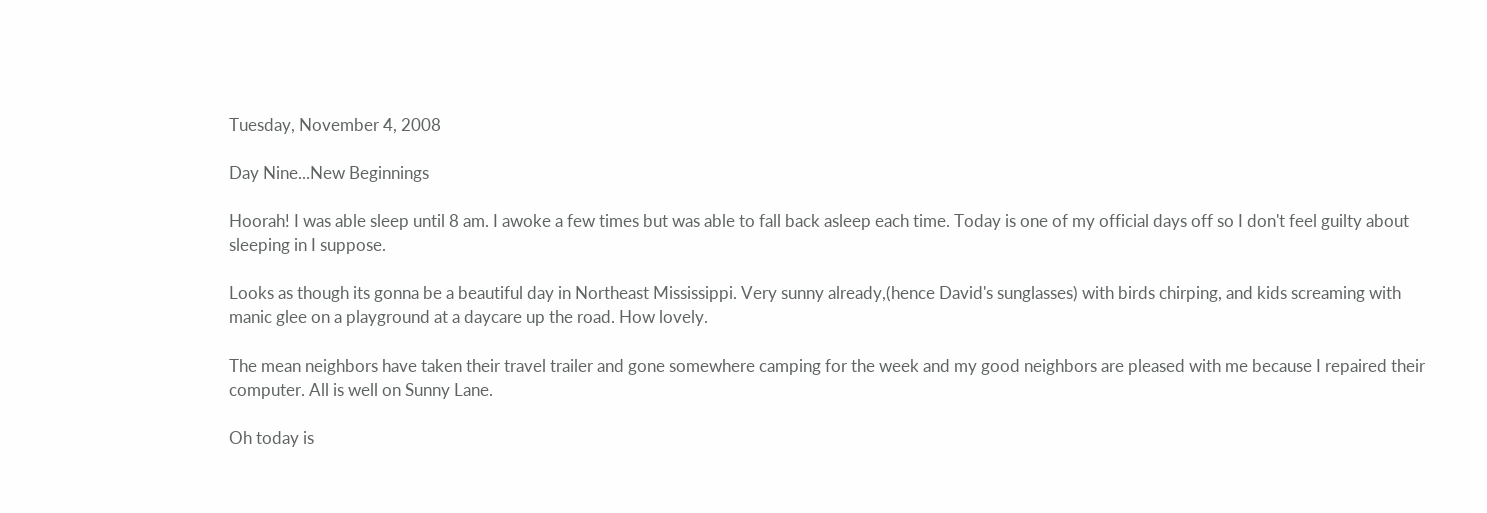Tuesday, November 4, 2008

Day Nine...New Beginnings

Hoorah! I was able sleep until 8 am. I awoke a few times but was able to fall back asleep each time. Today is one of my official days off so I don't feel guilty about sleeping in I suppose.

Looks as though its gonna be a beautiful day in Northeast Mississippi. Very sunny already,(hence David's sunglasses) with birds chirping, and kids screaming with manic glee on a playground at a daycare up the road. How lovely.

The mean neighbors have taken their travel trailer and gone somewhere camping for the week and my good neighbors are pleased with me because I repaired their computer. All is well on Sunny Lane.

Oh today is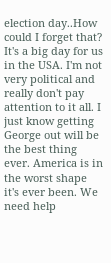election day..How could I forget that? It's a big day for us in the USA. I'm not very political and really don't pay attention to it all. I just know getting George out will be the best thing ever. America is in the worst shape it's ever been. We need help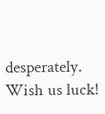desperately. Wish us luck!